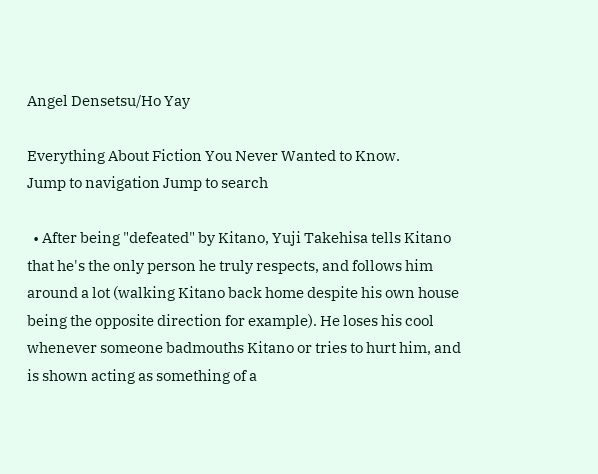Angel Densetsu/Ho Yay

Everything About Fiction You Never Wanted to Know.
Jump to navigation Jump to search

  • After being "defeated" by Kitano, Yuji Takehisa tells Kitano that he's the only person he truly respects, and follows him around a lot (walking Kitano back home despite his own house being the opposite direction for example). He loses his cool whenever someone badmouths Kitano or tries to hurt him, and is shown acting as something of a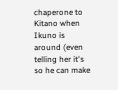chaperone to Kitano when Ikuno is around (even telling her it's so he can make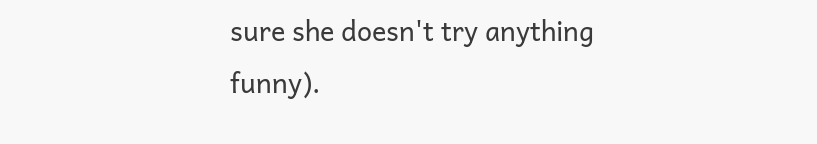sure she doesn't try anything funny).